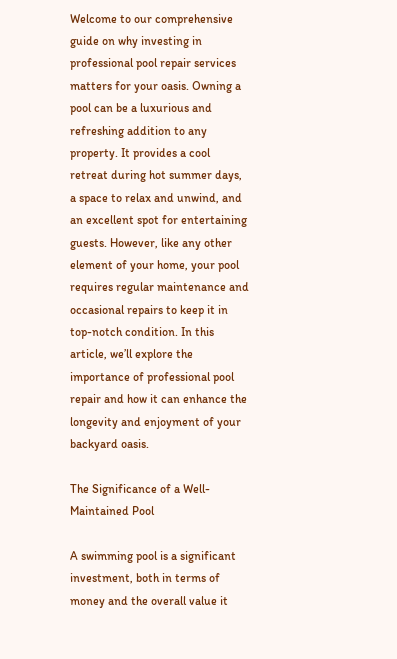Welcome to our comprehensive guide on why investing in professional pool repair services matters for your oasis. Owning a pool can be a luxurious and refreshing addition to any property. It provides a cool retreat during hot summer days, a space to relax and unwind, and an excellent spot for entertaining guests. However, like any other element of your home, your pool requires regular maintenance and occasional repairs to keep it in top-notch condition. In this article, we’ll explore the importance of professional pool repair and how it can enhance the longevity and enjoyment of your backyard oasis.

The Significance of a Well-Maintained Pool

A swimming pool is a significant investment, both in terms of money and the overall value it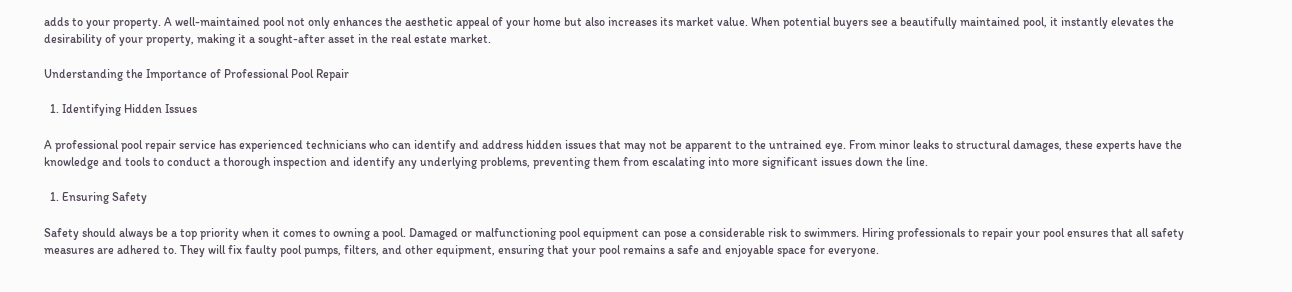adds to your property. A well-maintained pool not only enhances the aesthetic appeal of your home but also increases its market value. When potential buyers see a beautifully maintained pool, it instantly elevates the desirability of your property, making it a sought-after asset in the real estate market.

Understanding the Importance of Professional Pool Repair

  1. Identifying Hidden Issues

A professional pool repair service has experienced technicians who can identify and address hidden issues that may not be apparent to the untrained eye. From minor leaks to structural damages, these experts have the knowledge and tools to conduct a thorough inspection and identify any underlying problems, preventing them from escalating into more significant issues down the line.

  1. Ensuring Safety

Safety should always be a top priority when it comes to owning a pool. Damaged or malfunctioning pool equipment can pose a considerable risk to swimmers. Hiring professionals to repair your pool ensures that all safety measures are adhered to. They will fix faulty pool pumps, filters, and other equipment, ensuring that your pool remains a safe and enjoyable space for everyone.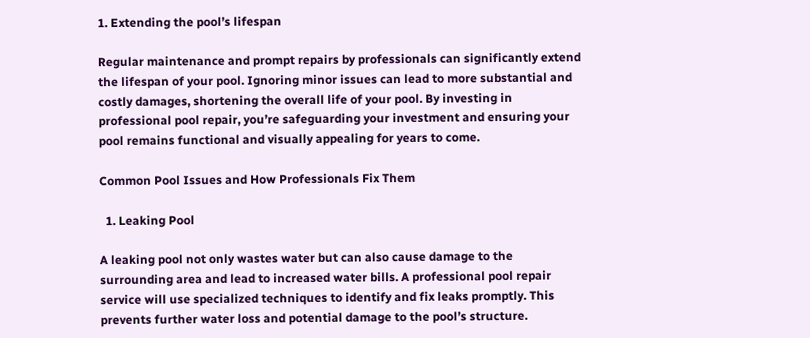1. Extending the pool’s lifespan

Regular maintenance and prompt repairs by professionals can significantly extend the lifespan of your pool. Ignoring minor issues can lead to more substantial and costly damages, shortening the overall life of your pool. By investing in professional pool repair, you’re safeguarding your investment and ensuring your pool remains functional and visually appealing for years to come.

Common Pool Issues and How Professionals Fix Them

  1. Leaking Pool

A leaking pool not only wastes water but can also cause damage to the surrounding area and lead to increased water bills. A professional pool repair service will use specialized techniques to identify and fix leaks promptly. This prevents further water loss and potential damage to the pool’s structure.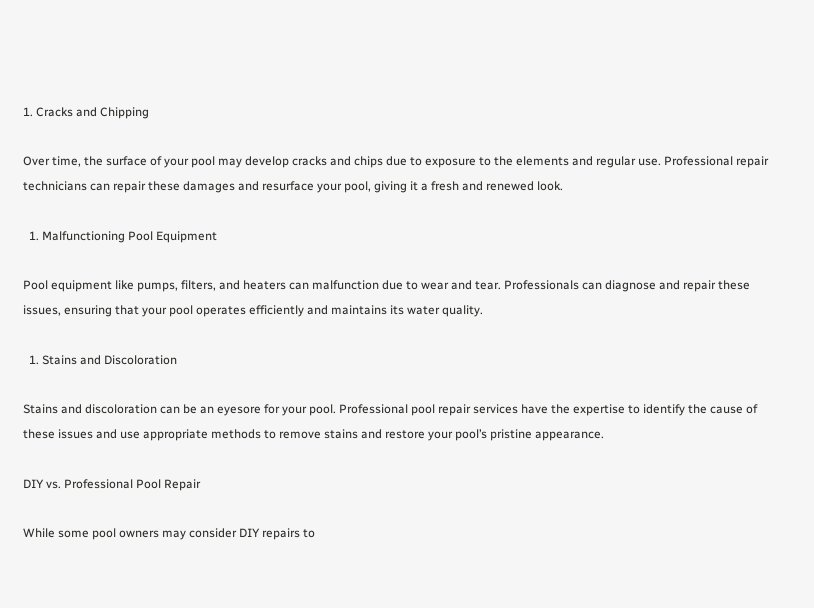1. Cracks and Chipping

Over time, the surface of your pool may develop cracks and chips due to exposure to the elements and regular use. Professional repair technicians can repair these damages and resurface your pool, giving it a fresh and renewed look.

  1. Malfunctioning Pool Equipment

Pool equipment like pumps, filters, and heaters can malfunction due to wear and tear. Professionals can diagnose and repair these issues, ensuring that your pool operates efficiently and maintains its water quality.

  1. Stains and Discoloration

Stains and discoloration can be an eyesore for your pool. Professional pool repair services have the expertise to identify the cause of these issues and use appropriate methods to remove stains and restore your pool’s pristine appearance.

DIY vs. Professional Pool Repair

While some pool owners may consider DIY repairs to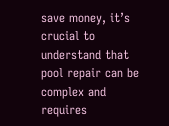save money, it’s crucial to understand that pool repair can be complex and requires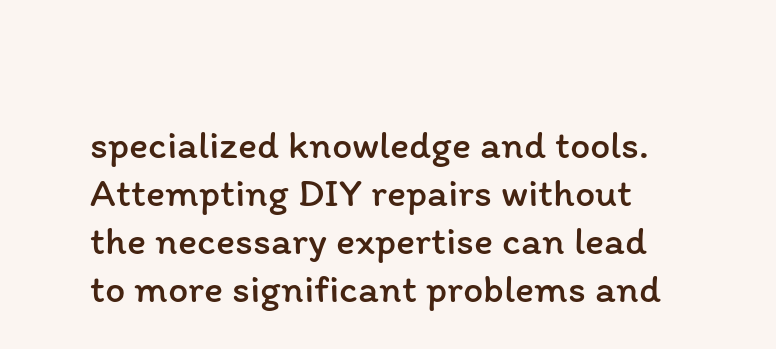specialized knowledge and tools. Attempting DIY repairs without the necessary expertise can lead to more significant problems and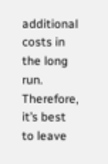additional costs in the long run. Therefore, it’s best to leave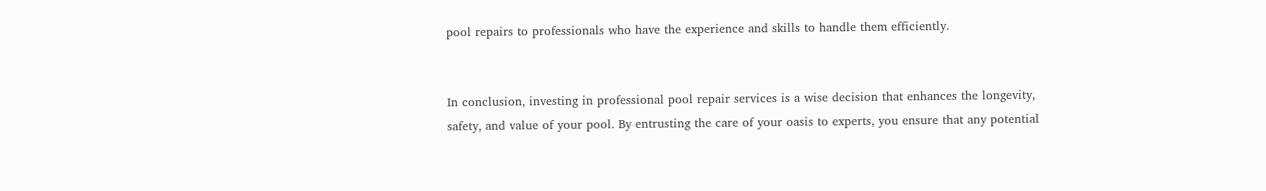pool repairs to professionals who have the experience and skills to handle them efficiently.


In conclusion, investing in professional pool repair services is a wise decision that enhances the longevity, safety, and value of your pool. By entrusting the care of your oasis to experts, you ensure that any potential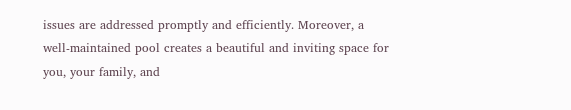issues are addressed promptly and efficiently. Moreover, a well-maintained pool creates a beautiful and inviting space for you, your family, and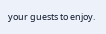your guests to enjoy.